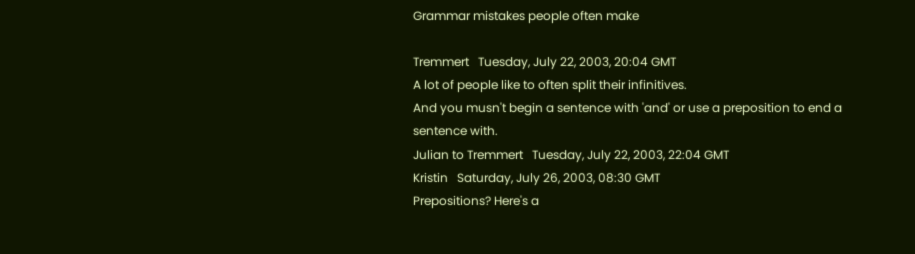Grammar mistakes people often make

Tremmert   Tuesday, July 22, 2003, 20:04 GMT
A lot of people like to often split their infinitives.
And you musn't begin a sentence with 'and' or use a preposition to end a sentence with.
Julian to Tremmert   Tuesday, July 22, 2003, 22:04 GMT
Kristin   Saturday, July 26, 2003, 08:30 GMT
Prepositions? Here's a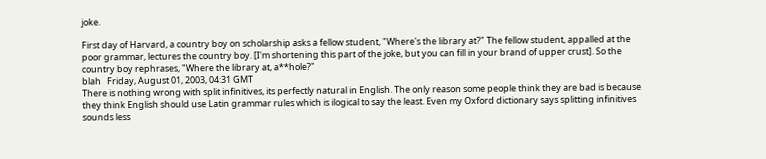joke.

First day of Harvard, a country boy on scholarship asks a fellow student, "Where's the library at?" The fellow student, appalled at the poor grammar, lectures the country boy. [I'm shortening this part of the joke, but you can fill in your brand of upper crust]. So the country boy rephrases, "Where the library at, a**hole?"
blah   Friday, August 01, 2003, 04:31 GMT
There is nothing wrong with split infinitives, its perfectly natural in English. The only reason some people think they are bad is because they think English should use Latin grammar rules which is ilogical to say the least. Even my Oxford dictionary says splitting infinitives sounds less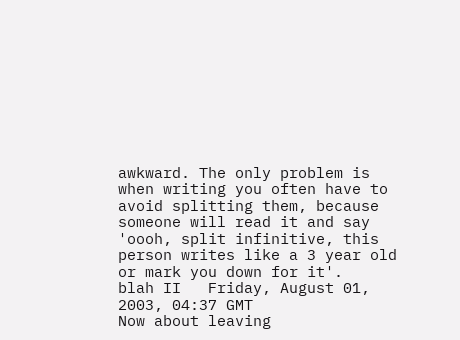awkward. The only problem is when writing you often have to avoid splitting them, because someone will read it and say 'oooh, split infinitive, this person writes like a 3 year old or mark you down for it'.
blah II   Friday, August 01, 2003, 04:37 GMT
Now about leaving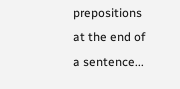prepositions at the end of a sentence...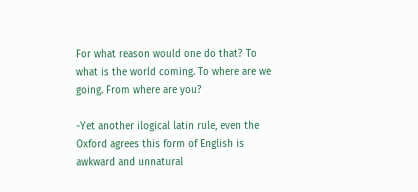For what reason would one do that? To what is the world coming. To where are we going. From where are you?

-Yet another ilogical latin rule, even the Oxford agrees this form of English is awkward and unnatural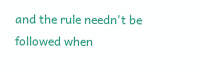and the rule needn't be followed when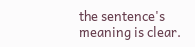the sentence's meaning is clear.